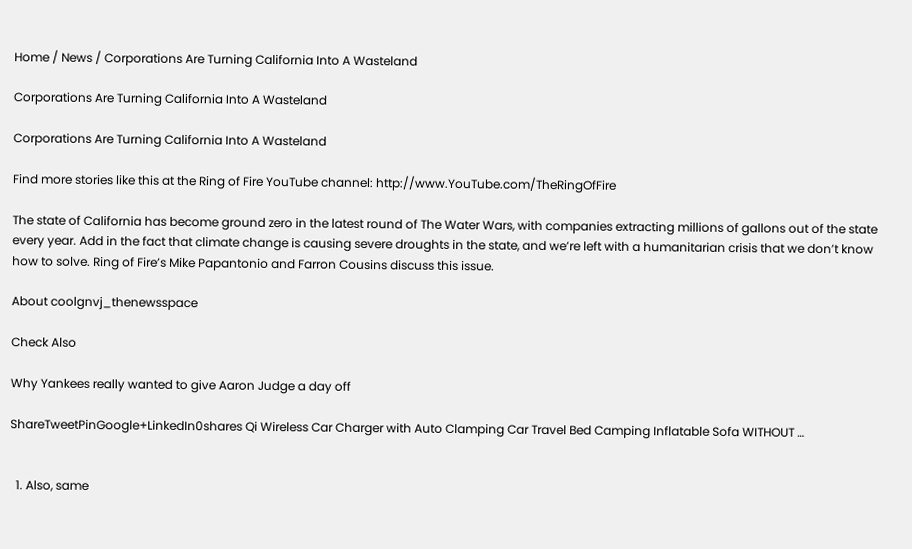Home / News / Corporations Are Turning California Into A Wasteland

Corporations Are Turning California Into A Wasteland

Corporations Are Turning California Into A Wasteland

Find more stories like this at the Ring of Fire YouTube channel: http://www.YouTube.com/TheRingOfFire

The state of California has become ground zero in the latest round of The Water Wars, with companies extracting millions of gallons out of the state every year. Add in the fact that climate change is causing severe droughts in the state, and we’re left with a humanitarian crisis that we don’t know how to solve. Ring of Fire’s Mike Papantonio and Farron Cousins discuss this issue.

About coolgnvj_thenewsspace

Check Also

Why Yankees really wanted to give Aaron Judge a day off

ShareTweetPinGoogle+LinkedIn0shares Qi Wireless Car Charger with Auto Clamping Car Travel Bed Camping Inflatable Sofa WITHOUT …


  1. Also, same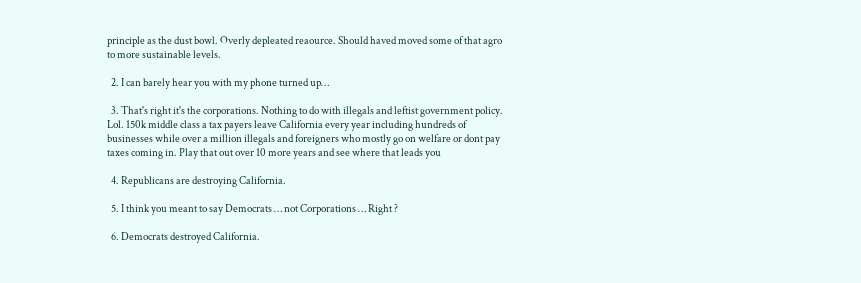principle as the dust bowl. Overly depleated reaource. Should haved moved some of that agro to more sustainable levels.

  2. I can barely hear you with my phone turned up…

  3. That's right it's the corporations. Nothing to do with illegals and leftist government policy. Lol. 150k middle class a tax payers leave California every year including hundreds of businesses while over a million illegals and foreigners who mostly go on welfare or dont pay taxes coming in. Play that out over 10 more years and see where that leads you

  4. Republicans are destroying California.

  5. I think you meant to say Democrats … not Corporations … Right ?

  6. Democrats destroyed California.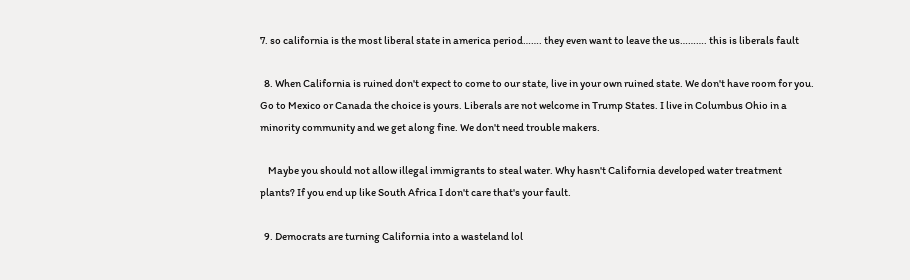7. so california is the most liberal state in america period……. they even want to leave the us………. this is liberals fault

  8. When California is ruined don't expect to come to our state, live in your own ruined state. We don't have room for you. Go to Mexico or Canada the choice is yours. Liberals are not welcome in Trump States. I live in Columbus Ohio in a minority community and we get along fine. We don't need trouble makers.

    Maybe you should not allow illegal immigrants to steal water. Why hasn't California developed water treatment plants? If you end up like South Africa I don't care that's your fault.

  9. Democrats are turning California into a wasteland lol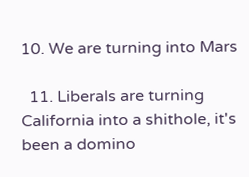10. We are turning into Mars

  11. Liberals are turning California into a shithole, it's been a domino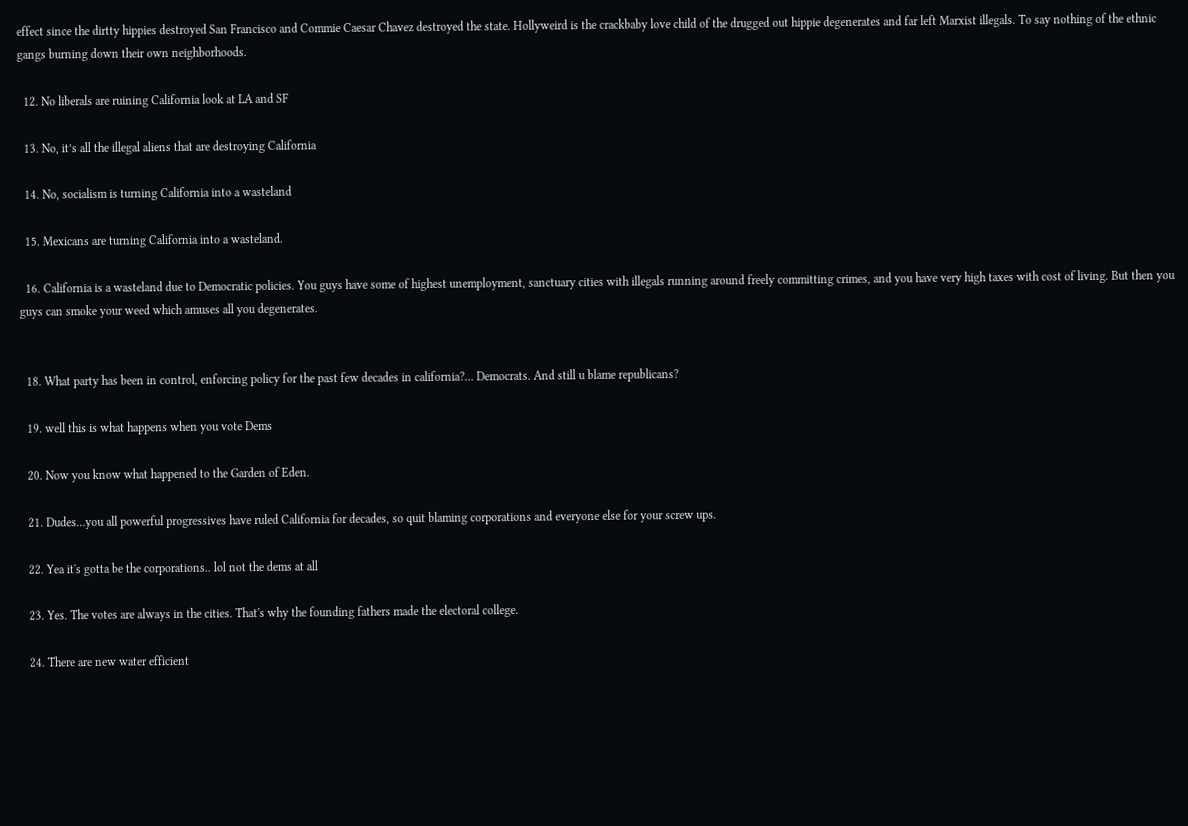effect since the dirtty hippies destroyed San Francisco and Commie Caesar Chavez destroyed the state. Hollyweird is the crackbaby love child of the drugged out hippie degenerates and far left Marxist illegals. To say nothing of the ethnic gangs burning down their own neighborhoods.

  12. No liberals are ruining California look at LA and SF

  13. No, it’s all the illegal aliens that are destroying California

  14. No, socialism is turning California into a wasteland

  15. Mexicans are turning California into a wasteland.

  16. California is a wasteland due to Democratic policies. You guys have some of highest unemployment, sanctuary cities with illegals running around freely committing crimes, and you have very high taxes with cost of living. But then you guys can smoke your weed which amuses all you degenerates.


  18. What party has been in control, enforcing policy for the past few decades in california?… Democrats. And still u blame republicans?

  19. well this is what happens when you vote Dems

  20. Now you know what happened to the Garden of Eden.

  21. Dudes…you all powerful progressives have ruled California for decades, so quit blaming corporations and everyone else for your screw ups.

  22. Yea it's gotta be the corporations.. lol not the dems at all

  23. Yes. The votes are always in the cities. That's why the founding fathers made the electoral college.

  24. There are new water efficient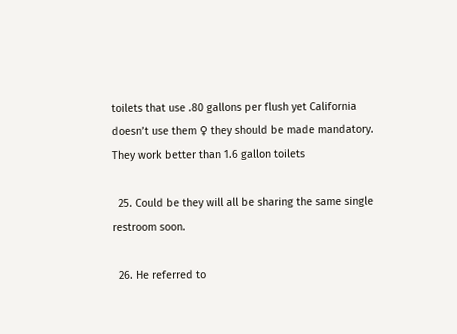toilets that use .80 gallons per flush yet California doesn’t use them ♀ they should be made mandatory. They work better than 1.6 gallon toilets

  25. Could be they will all be sharing the same single restroom soon.

  26. He referred to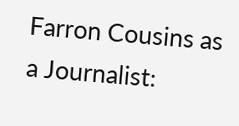Farron Cousins as a Journalist: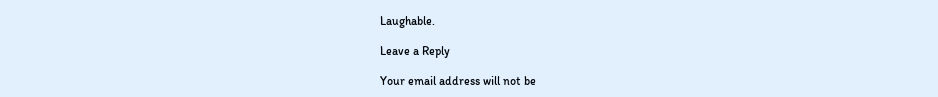Laughable.

Leave a Reply

Your email address will not be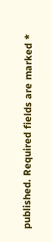published. Required fields are marked *